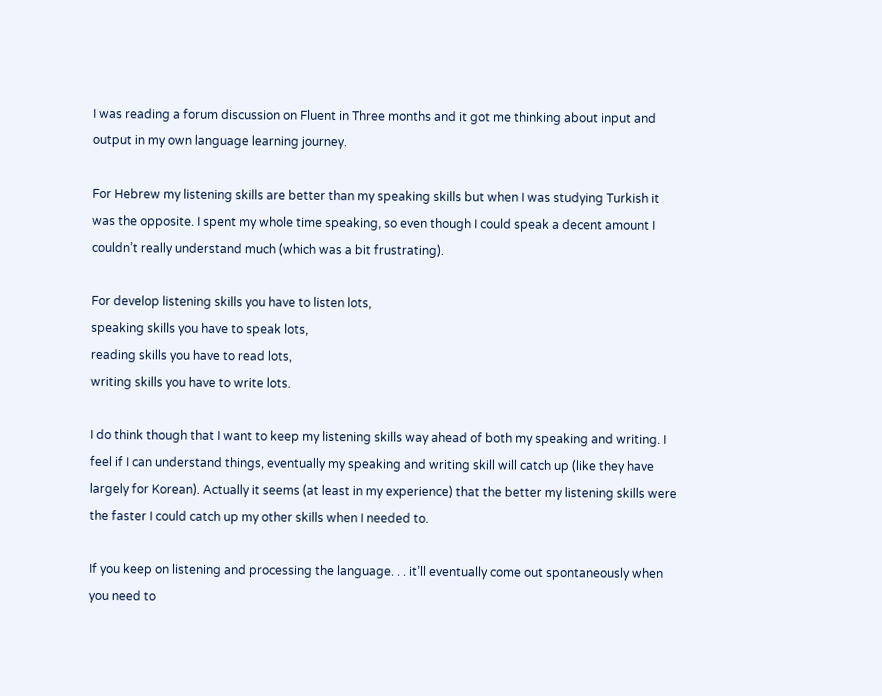I was reading a forum discussion on Fluent in Three months and it got me thinking about input and output in my own language learning journey.

For Hebrew my listening skills are better than my speaking skills but when I was studying Turkish it was the opposite. I spent my whole time speaking, so even though I could speak a decent amount I couldn’t really understand much (which was a bit frustrating).

For develop listening skills you have to listen lots,
speaking skills you have to speak lots,
reading skills you have to read lots,
writing skills you have to write lots.

I do think though that I want to keep my listening skills way ahead of both my speaking and writing. I feel if I can understand things, eventually my speaking and writing skill will catch up (like they have largely for Korean). Actually it seems (at least in my experience) that the better my listening skills were the faster I could catch up my other skills when I needed to.

If you keep on listening and processing the language. . . it’ll eventually come out spontaneously when you need to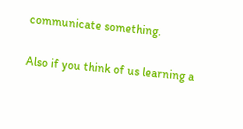communicate something.

Also if you think of us learning a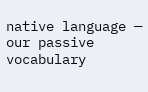native language — our passive vocabulary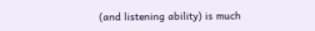(and listening ability) is much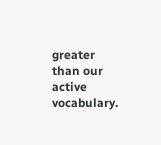greater than our active vocabulary.